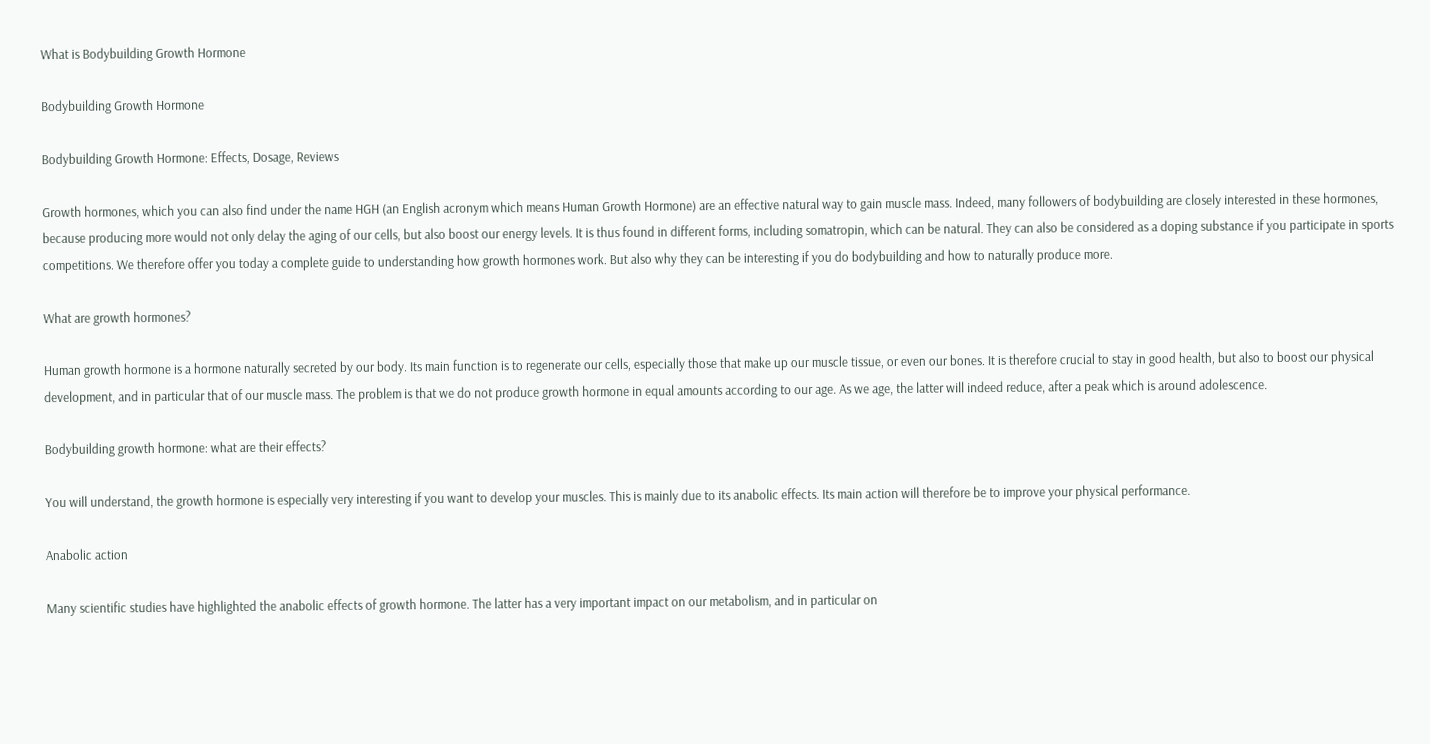What is Bodybuilding Growth Hormone

Bodybuilding Growth Hormone

Bodybuilding Growth Hormone: Effects, Dosage, Reviews

Growth hormones, which you can also find under the name HGH (an English acronym which means Human Growth Hormone) are an effective natural way to gain muscle mass. Indeed, many followers of bodybuilding are closely interested in these hormones, because producing more would not only delay the aging of our cells, but also boost our energy levels. It is thus found in different forms, including somatropin, which can be natural. They can also be considered as a doping substance if you participate in sports competitions. We therefore offer you today a complete guide to understanding how growth hormones work. But also why they can be interesting if you do bodybuilding and how to naturally produce more.

What are growth hormones?

Human growth hormone is a hormone naturally secreted by our body. Its main function is to regenerate our cells, especially those that make up our muscle tissue, or even our bones. It is therefore crucial to stay in good health, but also to boost our physical development, and in particular that of our muscle mass. The problem is that we do not produce growth hormone in equal amounts according to our age. As we age, the latter will indeed reduce, after a peak which is around adolescence.

Bodybuilding growth hormone: what are their effects?

You will understand, the growth hormone is especially very interesting if you want to develop your muscles. This is mainly due to its anabolic effects. Its main action will therefore be to improve your physical performance.

Anabolic action

Many scientific studies have highlighted the anabolic effects of growth hormone. The latter has a very important impact on our metabolism, and in particular on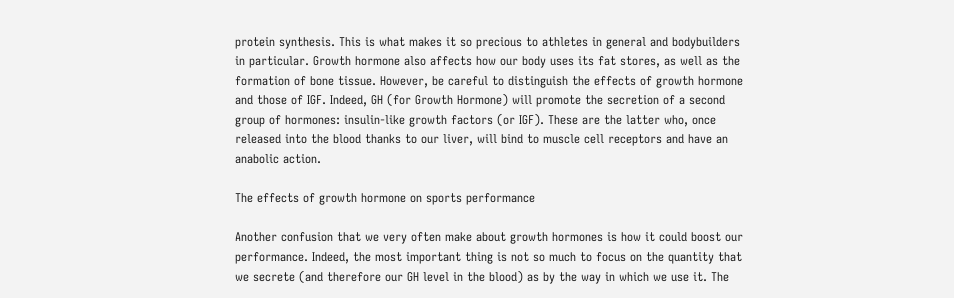protein synthesis. This is what makes it so precious to athletes in general and bodybuilders in particular. Growth hormone also affects how our body uses its fat stores, as well as the formation of bone tissue. However, be careful to distinguish the effects of growth hormone and those of IGF. Indeed, GH (for Growth Hormone) will promote the secretion of a second group of hormones: insulin-like growth factors (or IGF). These are the latter who, once released into the blood thanks to our liver, will bind to muscle cell receptors and have an anabolic action.

The effects of growth hormone on sports performance

Another confusion that we very often make about growth hormones is how it could boost our performance. Indeed, the most important thing is not so much to focus on the quantity that we secrete (and therefore our GH level in the blood) as by the way in which we use it. The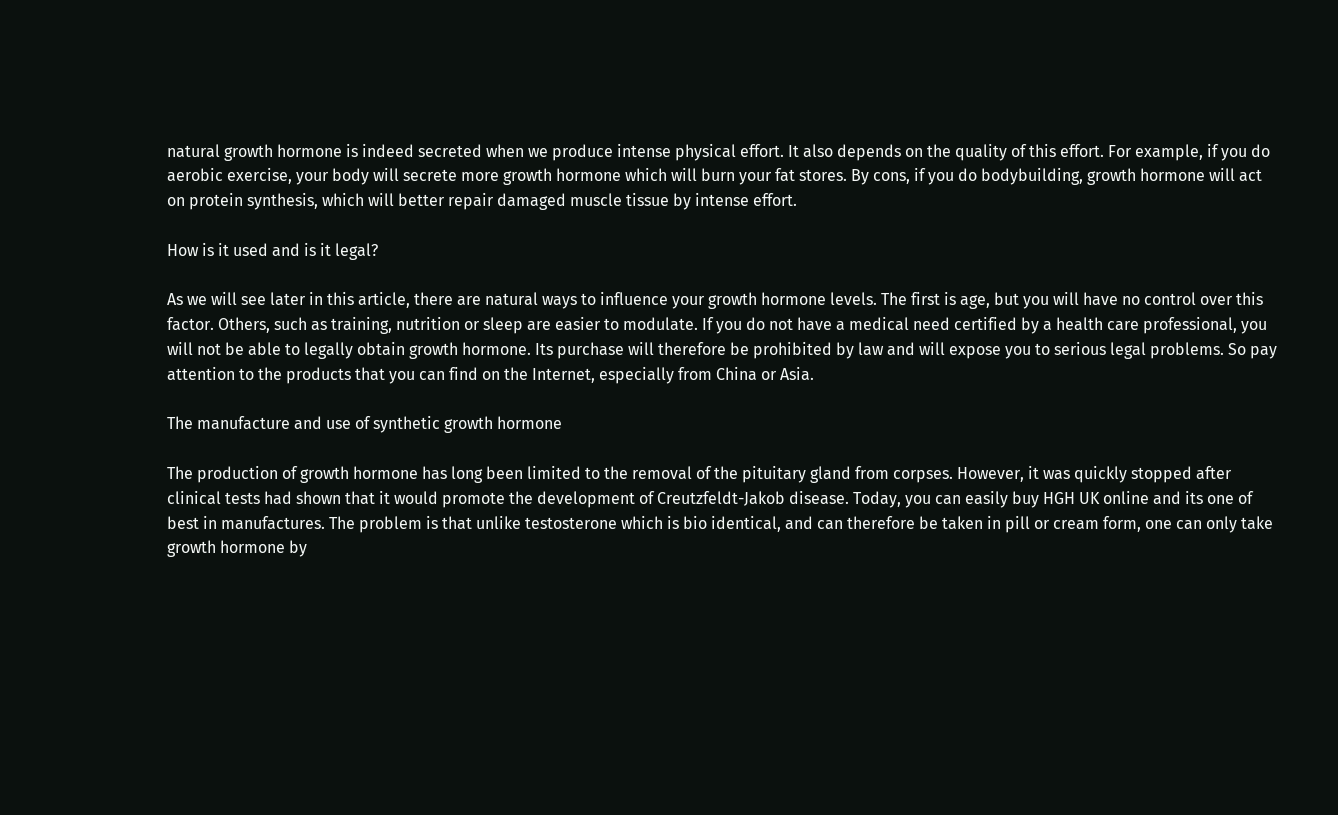natural growth hormone is indeed secreted when we produce intense physical effort. It also depends on the quality of this effort. For example, if you do aerobic exercise, your body will secrete more growth hormone which will burn your fat stores. By cons, if you do bodybuilding, growth hormone will act on protein synthesis, which will better repair damaged muscle tissue by intense effort.

How is it used and is it legal?

As we will see later in this article, there are natural ways to influence your growth hormone levels. The first is age, but you will have no control over this factor. Others, such as training, nutrition or sleep are easier to modulate. If you do not have a medical need certified by a health care professional, you will not be able to legally obtain growth hormone. Its purchase will therefore be prohibited by law and will expose you to serious legal problems. So pay attention to the products that you can find on the Internet, especially from China or Asia.

The manufacture and use of synthetic growth hormone

The production of growth hormone has long been limited to the removal of the pituitary gland from corpses. However, it was quickly stopped after clinical tests had shown that it would promote the development of Creutzfeldt-Jakob disease. Today, you can easily buy HGH UK online and its one of best in manufactures. The problem is that unlike testosterone which is bio identical, and can therefore be taken in pill or cream form, one can only take growth hormone by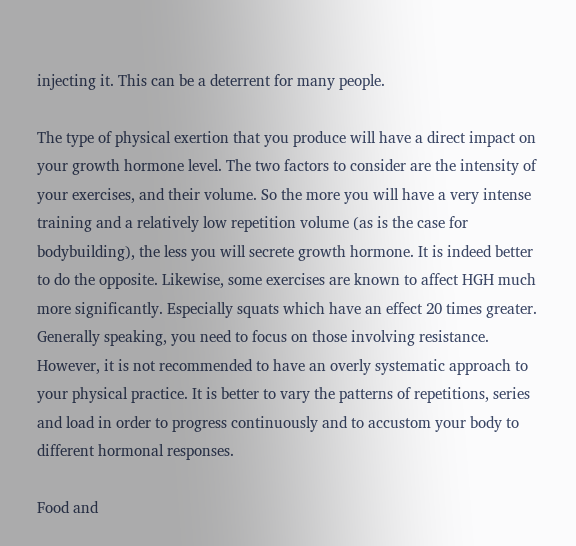injecting it. This can be a deterrent for many people.

The type of physical exertion that you produce will have a direct impact on your growth hormone level. The two factors to consider are the intensity of your exercises, and their volume. So the more you will have a very intense training and a relatively low repetition volume (as is the case for bodybuilding), the less you will secrete growth hormone. It is indeed better to do the opposite. Likewise, some exercises are known to affect HGH much more significantly. Especially squats which have an effect 20 times greater. Generally speaking, you need to focus on those involving resistance. However, it is not recommended to have an overly systematic approach to your physical practice. It is better to vary the patterns of repetitions, series and load in order to progress continuously and to accustom your body to different hormonal responses.

Food and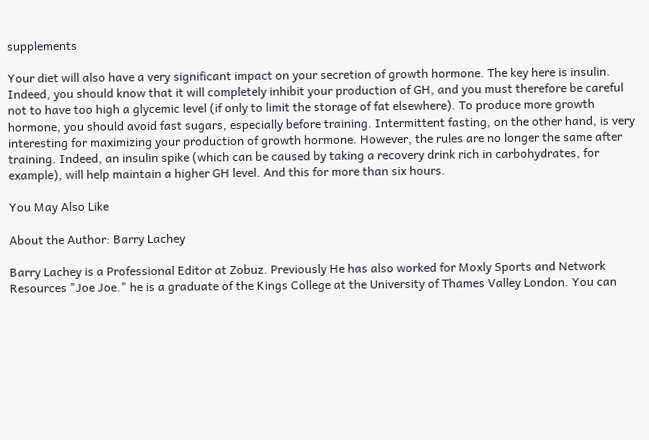supplements

Your diet will also have a very significant impact on your secretion of growth hormone. The key here is insulin. Indeed, you should know that it will completely inhibit your production of GH, and you must therefore be careful not to have too high a glycemic level (if only to limit the storage of fat elsewhere). To produce more growth hormone, you should avoid fast sugars, especially before training. Intermittent fasting, on the other hand, is very interesting for maximizing your production of growth hormone. However, the rules are no longer the same after training. Indeed, an insulin spike (which can be caused by taking a recovery drink rich in carbohydrates, for example), will help maintain a higher GH level. And this for more than six hours.

You May Also Like

About the Author: Barry Lachey

Barry Lachey is a Professional Editor at Zobuz. Previously He has also worked for Moxly Sports and Network Resources "Joe Joe." he is a graduate of the Kings College at the University of Thames Valley London. You can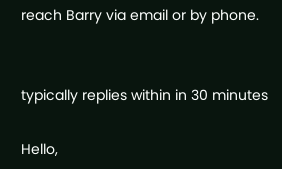reach Barry via email or by phone.


typically replies within in 30 minutes

Hello,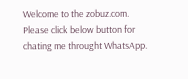Welcome to the zobuz.com. Please click below button for chating me throught WhatsApp.